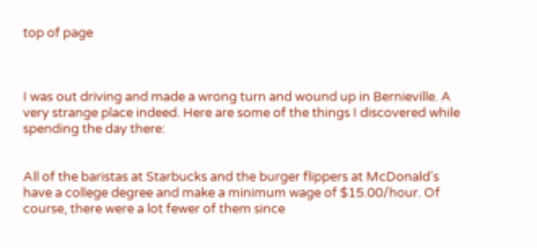top of page



I was out driving and made a wrong turn and wound up in Bernieville. A very strange place indeed. Here are some of the things I discovered while spending the day there:


All of the baristas at Starbucks and the burger flippers at McDonald's have a college degree and make a minimum wage of $15.00/hour. Of course, there were a lot fewer of them since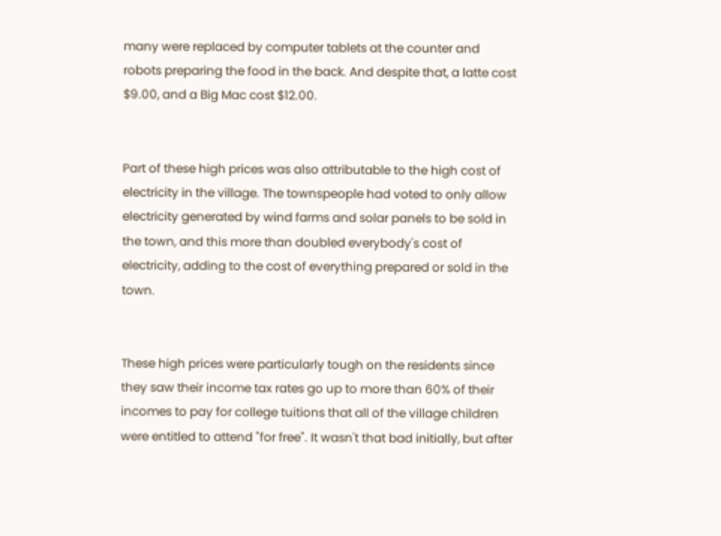many were replaced by computer tablets at the counter and robots preparing the food in the back. And despite that, a latte cost $9.00, and a Big Mac cost $12.00.


Part of these high prices was also attributable to the high cost of electricity in the village. The townspeople had voted to only allow electricity generated by wind farms and solar panels to be sold in the town, and this more than doubled everybody's cost of electricity, adding to the cost of everything prepared or sold in the town.


These high prices were particularly tough on the residents since they saw their income tax rates go up to more than 60% of their incomes to pay for college tuitions that all of the village children were entitled to attend "for free". It wasn't that bad initially, but after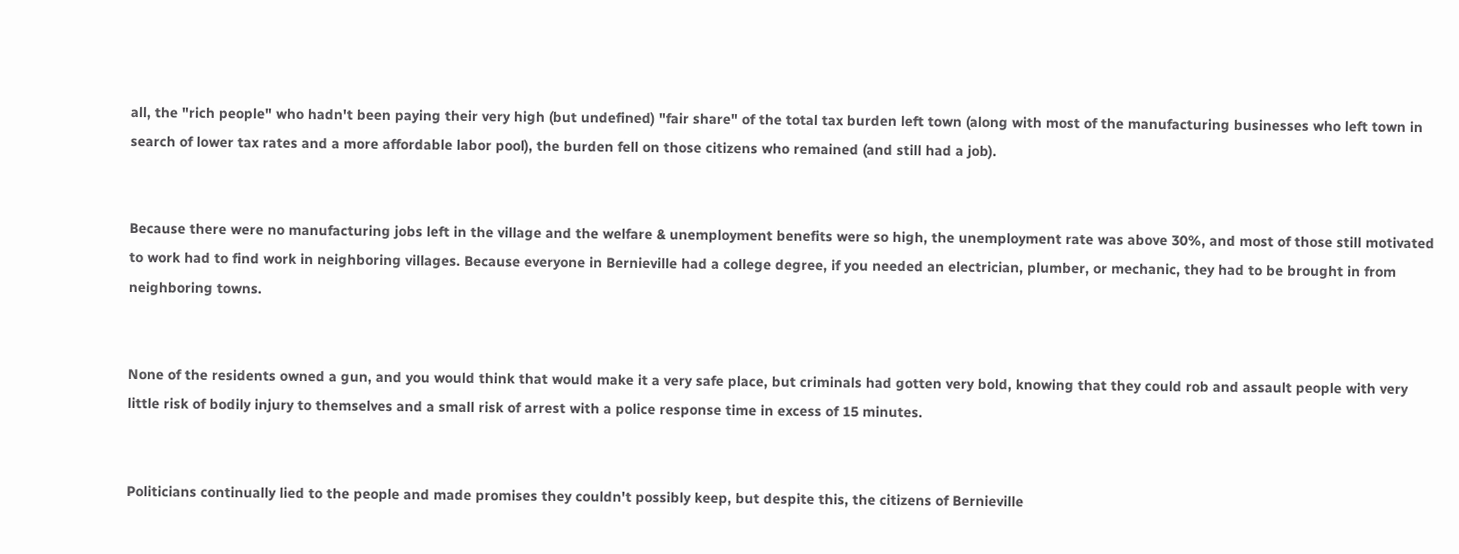all, the "rich people" who hadn't been paying their very high (but undefined) "fair share" of the total tax burden left town (along with most of the manufacturing businesses who left town in search of lower tax rates and a more affordable labor pool), the burden fell on those citizens who remained (and still had a job).


Because there were no manufacturing jobs left in the village and the welfare & unemployment benefits were so high, the unemployment rate was above 30%, and most of those still motivated to work had to find work in neighboring villages. Because everyone in Bernieville had a college degree, if you needed an electrician, plumber, or mechanic, they had to be brought in from neighboring towns.


None of the residents owned a gun, and you would think that would make it a very safe place, but criminals had gotten very bold, knowing that they could rob and assault people with very little risk of bodily injury to themselves and a small risk of arrest with a police response time in excess of 15 minutes.


Politicians continually lied to the people and made promises they couldn't possibly keep, but despite this, the citizens of Bernieville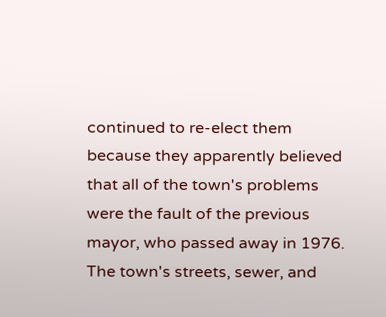continued to re-elect them because they apparently believed that all of the town's problems were the fault of the previous mayor, who passed away in 1976. The town's streets, sewer, and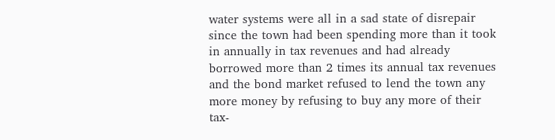water systems were all in a sad state of disrepair since the town had been spending more than it took in annually in tax revenues and had already borrowed more than 2 times its annual tax revenues and the bond market refused to lend the town any more money by refusing to buy any more of their tax-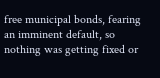free municipal bonds, fearing an imminent default, so nothing was getting fixed or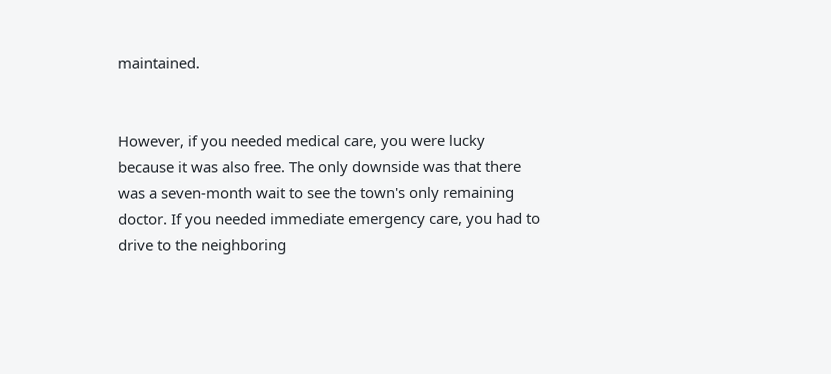maintained.


However, if you needed medical care, you were lucky because it was also free. The only downside was that there was a seven-month wait to see the town's only remaining doctor. If you needed immediate emergency care, you had to drive to the neighboring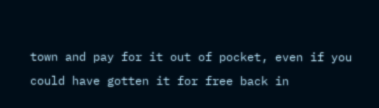town and pay for it out of pocket, even if you could have gotten it for free back in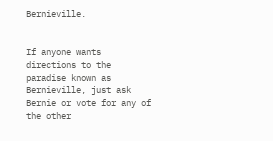Bernieville.


If anyone wants directions to the paradise known as Bernieville, just ask Bernie or vote for any of the other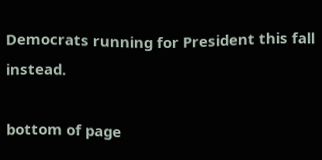Democrats running for President this fall instead.

bottom of page